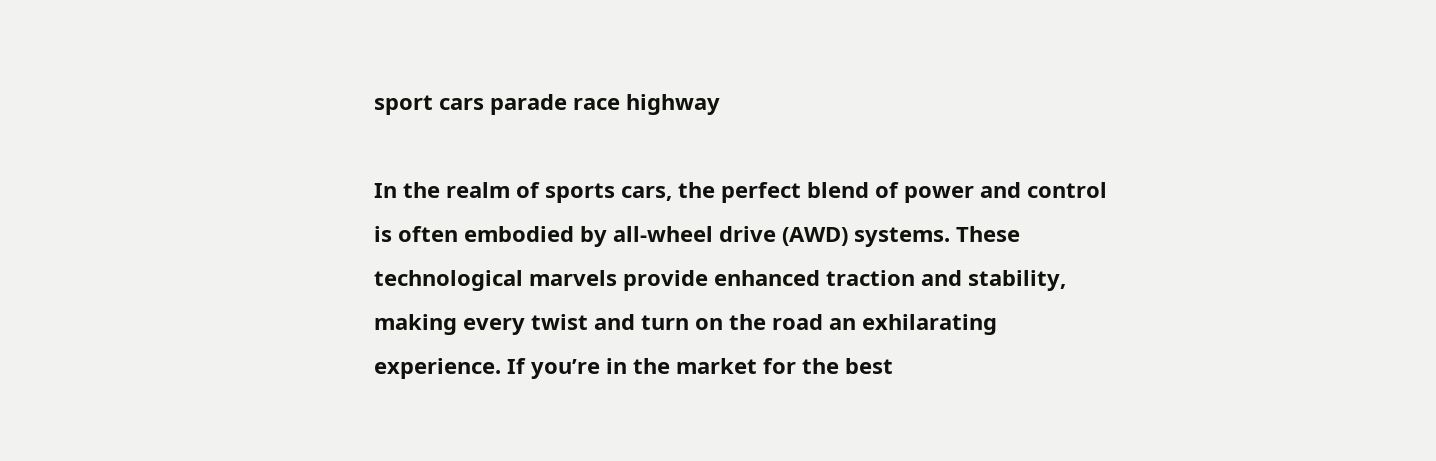sport cars parade race highway

In the realm of sports cars, the perfect blend of power and control is often embodied by all-wheel drive (AWD) systems. These technological marvels provide enhanced traction and stability, making every twist and turn on the road an exhilarating experience. If you’re in the market for the best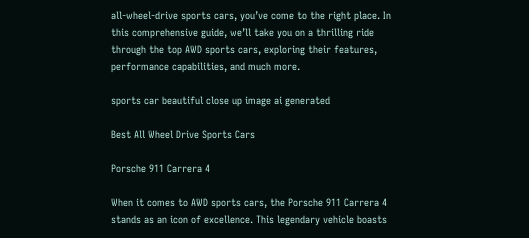all-wheel-drive sports cars, you’ve come to the right place. In this comprehensive guide, we’ll take you on a thrilling ride through the top AWD sports cars, exploring their features, performance capabilities, and much more.

sports car beautiful close up image ai generated

Best All Wheel Drive Sports Cars

Porsche 911 Carrera 4

When it comes to AWD sports cars, the Porsche 911 Carrera 4 stands as an icon of excellence. This legendary vehicle boasts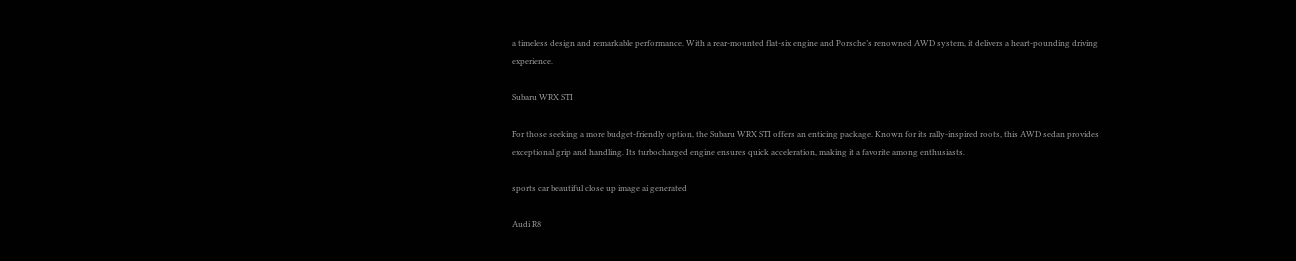a timeless design and remarkable performance. With a rear-mounted flat-six engine and Porsche’s renowned AWD system, it delivers a heart-pounding driving experience.

Subaru WRX STI

For those seeking a more budget-friendly option, the Subaru WRX STI offers an enticing package. Known for its rally-inspired roots, this AWD sedan provides exceptional grip and handling. Its turbocharged engine ensures quick acceleration, making it a favorite among enthusiasts.

sports car beautiful close up image ai generated

Audi R8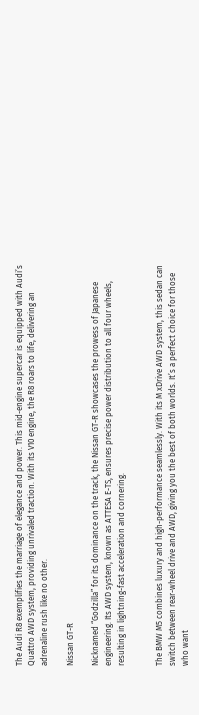The Audi R8 exemplifies the marriage of elegance and power. This mid-engine supercar is equipped with Audi’s Quattro AWD system, providing unrivaled traction. With its V10 engine, the R8 roars to life, delivering an adrenaline rush like no other.

Nissan GT-R

Nicknamed “Godzilla” for its dominance on the track, the Nissan GT-R showcases the prowess of Japanese engineering. Its AWD system, known as ATTESA E-TS, ensures precise power distribution to all four wheels, resulting in lightning-fast acceleration and cornering.


The BMW M5 combines luxury and high-performance seamlessly. With its M xDrive AWD system, this sedan can switch between rear-wheel drive and AWD, giving you the best of both worlds. It’s a perfect choice for those who want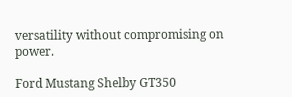versatility without compromising on power.

Ford Mustang Shelby GT350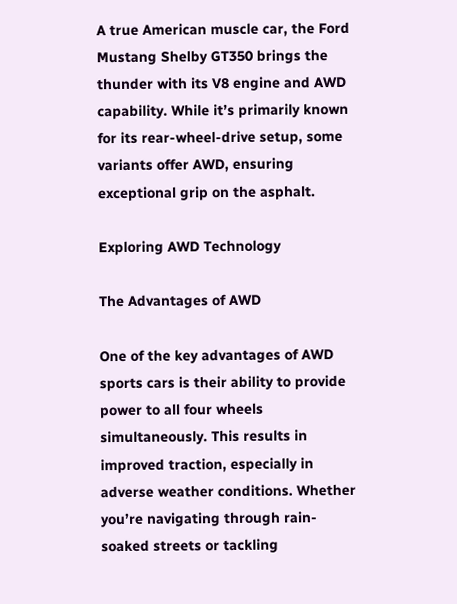A true American muscle car, the Ford Mustang Shelby GT350 brings the thunder with its V8 engine and AWD capability. While it’s primarily known for its rear-wheel-drive setup, some variants offer AWD, ensuring exceptional grip on the asphalt.

Exploring AWD Technology

The Advantages of AWD

One of the key advantages of AWD sports cars is their ability to provide power to all four wheels simultaneously. This results in improved traction, especially in adverse weather conditions. Whether you’re navigating through rain-soaked streets or tackling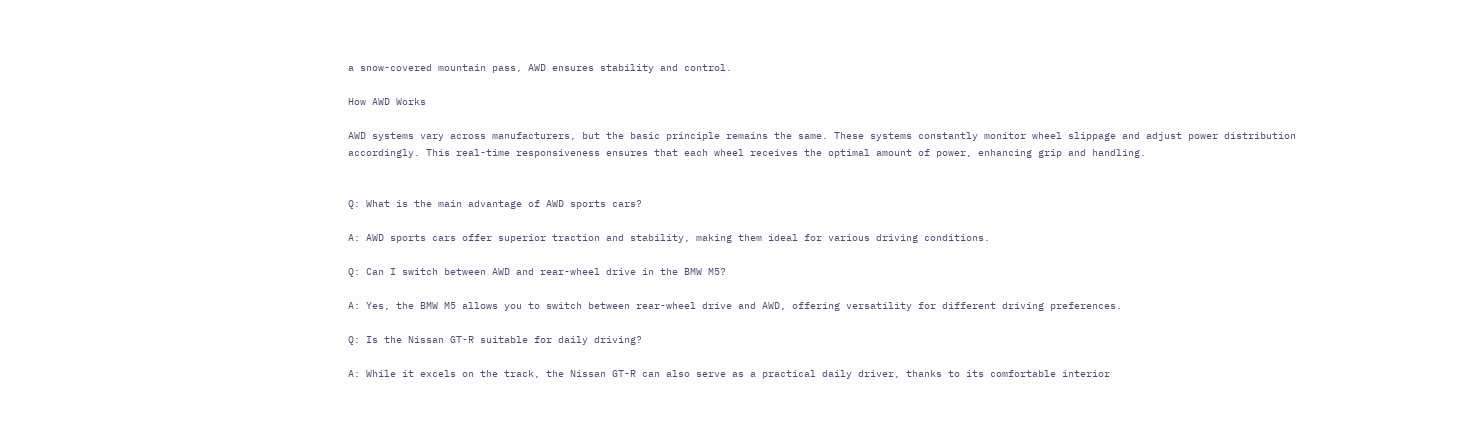a snow-covered mountain pass, AWD ensures stability and control.

How AWD Works

AWD systems vary across manufacturers, but the basic principle remains the same. These systems constantly monitor wheel slippage and adjust power distribution accordingly. This real-time responsiveness ensures that each wheel receives the optimal amount of power, enhancing grip and handling.


Q: What is the main advantage of AWD sports cars?

A: AWD sports cars offer superior traction and stability, making them ideal for various driving conditions.

Q: Can I switch between AWD and rear-wheel drive in the BMW M5?

A: Yes, the BMW M5 allows you to switch between rear-wheel drive and AWD, offering versatility for different driving preferences.

Q: Is the Nissan GT-R suitable for daily driving?

A: While it excels on the track, the Nissan GT-R can also serve as a practical daily driver, thanks to its comfortable interior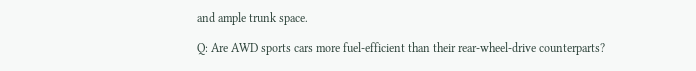and ample trunk space.

Q: Are AWD sports cars more fuel-efficient than their rear-wheel-drive counterparts?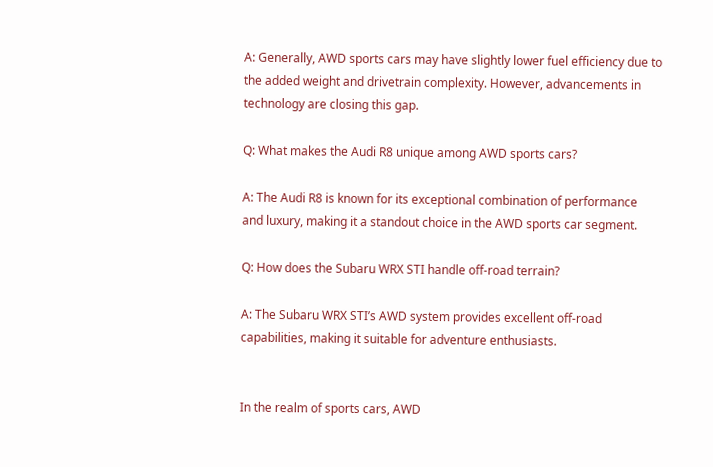A: Generally, AWD sports cars may have slightly lower fuel efficiency due to the added weight and drivetrain complexity. However, advancements in technology are closing this gap.

Q: What makes the Audi R8 unique among AWD sports cars?

A: The Audi R8 is known for its exceptional combination of performance and luxury, making it a standout choice in the AWD sports car segment.

Q: How does the Subaru WRX STI handle off-road terrain?

A: The Subaru WRX STI’s AWD system provides excellent off-road capabilities, making it suitable for adventure enthusiasts.


In the realm of sports cars, AWD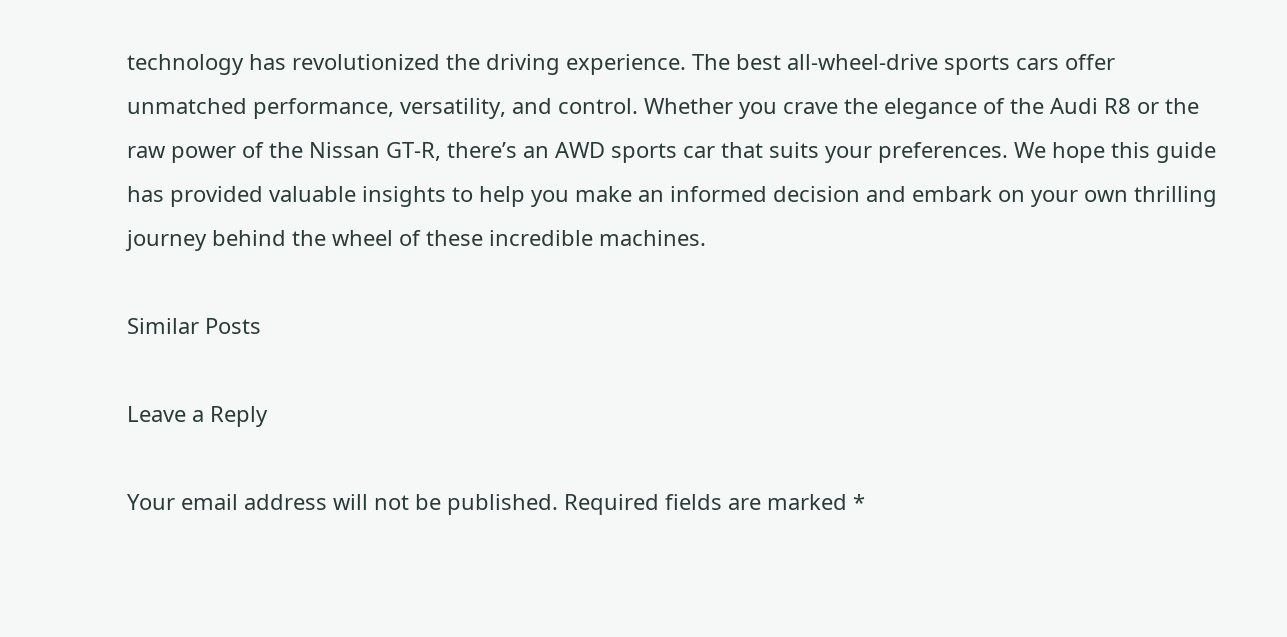technology has revolutionized the driving experience. The best all-wheel-drive sports cars offer unmatched performance, versatility, and control. Whether you crave the elegance of the Audi R8 or the raw power of the Nissan GT-R, there’s an AWD sports car that suits your preferences. We hope this guide has provided valuable insights to help you make an informed decision and embark on your own thrilling journey behind the wheel of these incredible machines.

Similar Posts

Leave a Reply

Your email address will not be published. Required fields are marked *